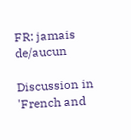FR: jamais de/aucun

Discussion in 'French and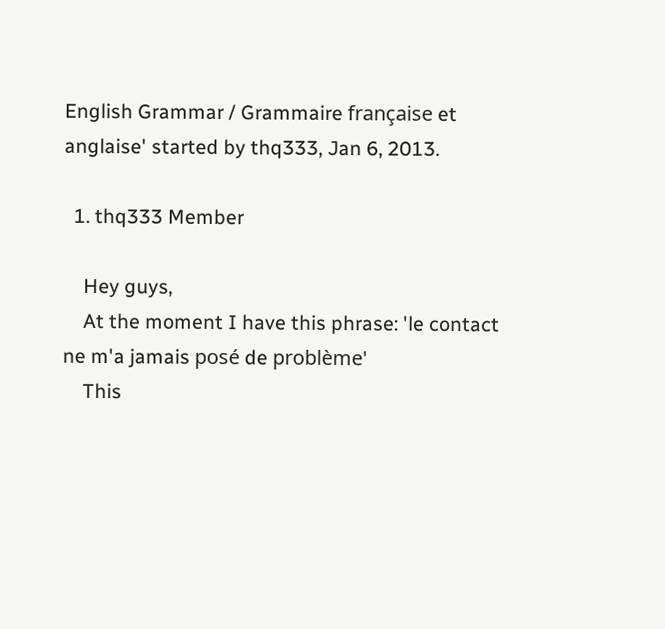English Grammar / Grammaire française et anglaise' started by thq333, Jan 6, 2013.

  1. thq333 Member

    Hey guys,
    At the moment I have this phrase: 'le contact ne m'a jamais posé de problème'
    This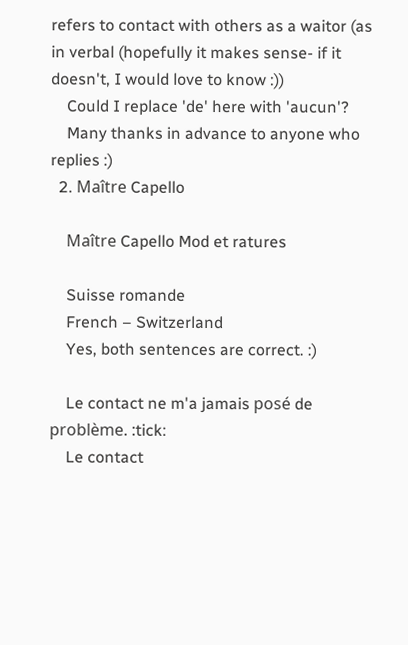refers to contact with others as a waitor (as in verbal (hopefully it makes sense- if it doesn't, I would love to know :))
    Could I replace 'de' here with 'aucun'?
    Many thanks in advance to anyone who replies :)
  2. Maître Capello

    Maître Capello Mod et ratures

    Suisse romande
    French – Switzerland
    Yes, both sentences are correct. :)

    Le contact ne m'a jamais posé de problème. :tick:
    Le contact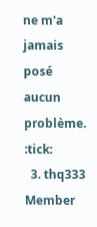ne m'a jamais posé aucun problème. :tick:
  3. thq333 Member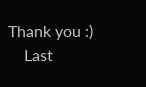Thank you :)
    Last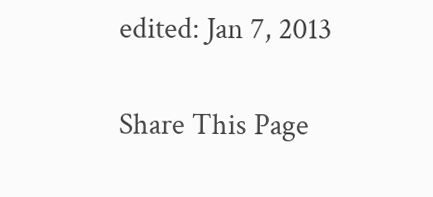edited: Jan 7, 2013

Share This Page